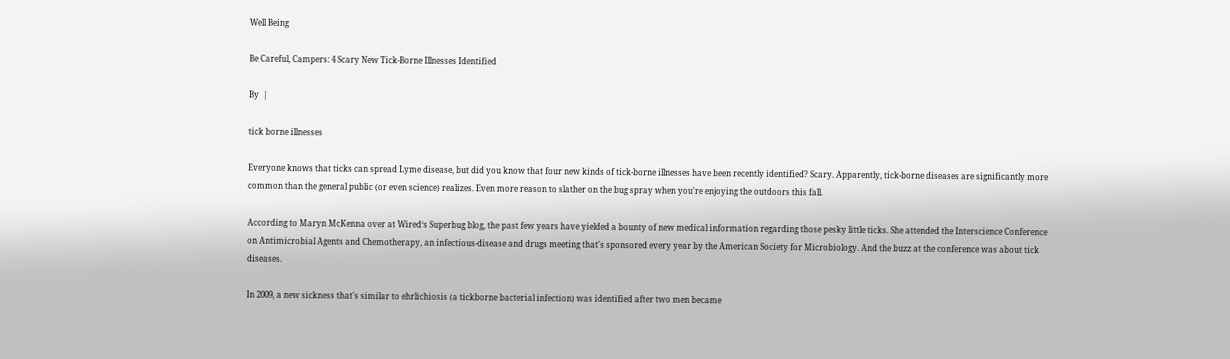Well Being

Be Careful, Campers: 4 Scary New Tick-Borne Illnesses Identified

By  |

tick borne illnesses

Everyone knows that ticks can spread Lyme disease, but did you know that four new kinds of tick-borne illnesses have been recently identified? Scary. Apparently, tick-borne diseases are significantly more common than the general public (or even science) realizes. Even more reason to slather on the bug spray when you're enjoying the outdoors this fall.

According to Maryn McKenna over at Wired‘s Superbug blog, the past few years have yielded a bounty of new medical information regarding those pesky little ticks. She attended the Interscience Conference on Antimicrobial Agents and Chemotherapy, an infectious-disease and drugs meeting that's sponsored every year by the American Society for Microbiology. And the buzz at the conference was about tick diseases.

In 2009, a new sickness that's similar to ehrlichiosis (a tickborne bacterial infection) was identified after two men became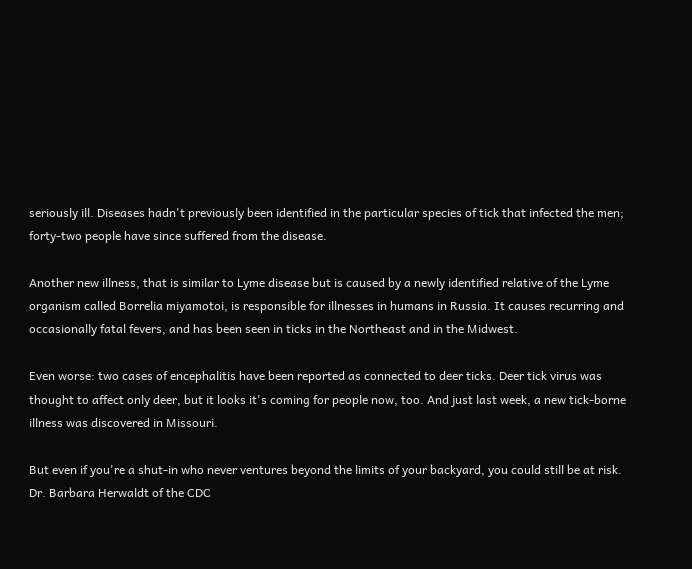seriously ill. Diseases hadn't previously been identified in the particular species of tick that infected the men; forty-two people have since suffered from the disease.

Another new illness, that is similar to Lyme disease but is caused by a newly identified relative of the Lyme organism called Borrelia miyamotoi, is responsible for illnesses in humans in Russia. It causes recurring and occasionally fatal fevers, and has been seen in ticks in the Northeast and in the Midwest.

Even worse: two cases of encephalitis have been reported as connected to deer ticks. Deer tick virus was thought to affect only deer, but it looks it's coming for people now, too. And just last week, a new tick-borne illness was discovered in Missouri.

But even if you're a shut-in who never ventures beyond the limits of your backyard, you could still be at risk. Dr. Barbara Herwaldt of the CDC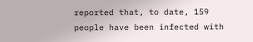reported that, to date, 159 people have been infected with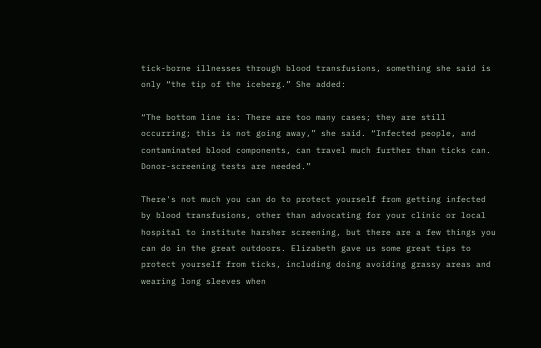tick-borne illnesses through blood transfusions, something she said is only “the tip of the iceberg.” She added:

“The bottom line is: There are too many cases; they are still occurring; this is not going away,” she said. “Infected people, and contaminated blood components, can travel much further than ticks can. Donor-screening tests are needed.”

There's not much you can do to protect yourself from getting infected by blood transfusions, other than advocating for your clinic or local hospital to institute harsher screening, but there are a few things you can do in the great outdoors. Elizabeth gave us some great tips to protect yourself from ticks, including doing avoiding grassy areas and wearing long sleeves when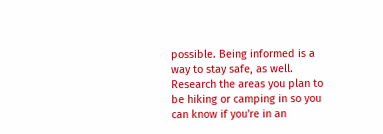possible. Being informed is a way to stay safe, as well. Research the areas you plan to be hiking or camping in so you can know if you're in an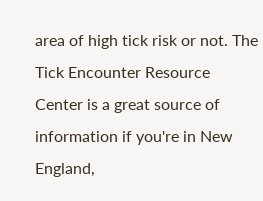area of high tick risk or not. The Tick Encounter Resource Center is a great source of information if you're in New England,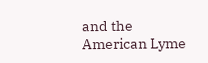and the American Lyme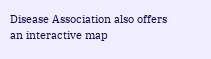Disease Association also offers an interactive map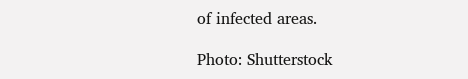of infected areas.

Photo: Shutterstock